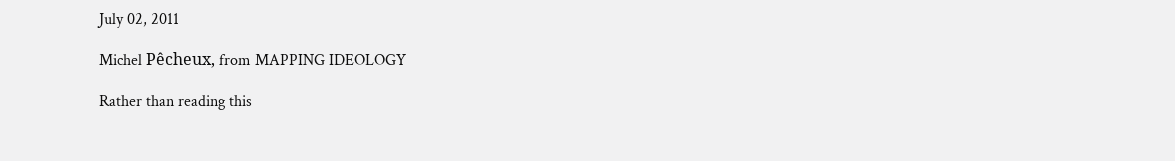July 02, 2011

Michel Pêcheux, from MAPPING IDEOLOGY

Rather than reading this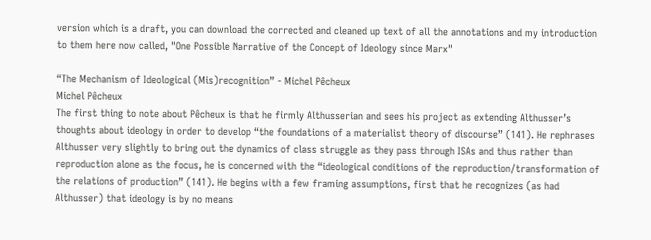version which is a draft, you can download the corrected and cleaned up text of all the annotations and my introduction to them here now called, "One Possible Narrative of the Concept of Ideology since Marx"

“The Mechanism of Ideological (Mis)recognition” - Michel Pêcheux
Michel Pêcheux
The first thing to note about Pêcheux is that he firmly Althusserian and sees his project as extending Althusser’s thoughts about ideology in order to develop “the foundations of a materialist theory of discourse” (141). He rephrases Althusser very slightly to bring out the dynamics of class struggle as they pass through ISAs and thus rather than reproduction alone as the focus, he is concerned with the “ideological conditions of the reproduction/transformation of the relations of production” (141). He begins with a few framing assumptions, first that he recognizes (as had Althusser) that ideology is by no means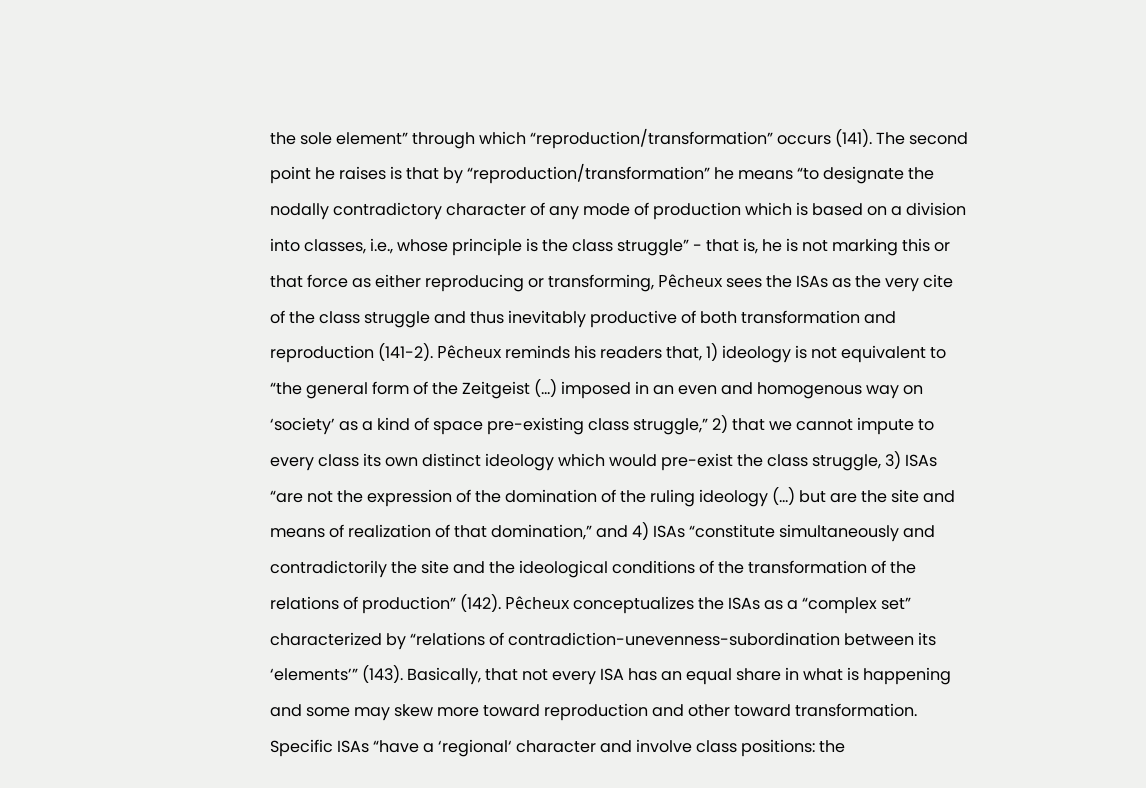the sole element” through which “reproduction/transformation” occurs (141). The second point he raises is that by “reproduction/transformation” he means “to designate the nodally contradictory character of any mode of production which is based on a division into classes, i.e., whose principle is the class struggle” - that is, he is not marking this or that force as either reproducing or transforming, Pêcheux sees the ISAs as the very cite of the class struggle and thus inevitably productive of both transformation and reproduction (141-2). Pêcheux reminds his readers that, 1) ideology is not equivalent to “the general form of the Zeitgeist (...) imposed in an even and homogenous way on ‘society’ as a kind of space pre-existing class struggle,” 2) that we cannot impute to every class its own distinct ideology which would pre-exist the class struggle, 3) ISAs “are not the expression of the domination of the ruling ideology (...) but are the site and means of realization of that domination,” and 4) ISAs “constitute simultaneously and contradictorily the site and the ideological conditions of the transformation of the relations of production” (142). Pêcheux conceptualizes the ISAs as a “complex set” characterized by “relations of contradiction-unevenness-subordination between its ‘elements’” (143). Basically, that not every ISA has an equal share in what is happening and some may skew more toward reproduction and other toward transformation. Specific ISAs “have a ‘regional‘ character and involve class positions: the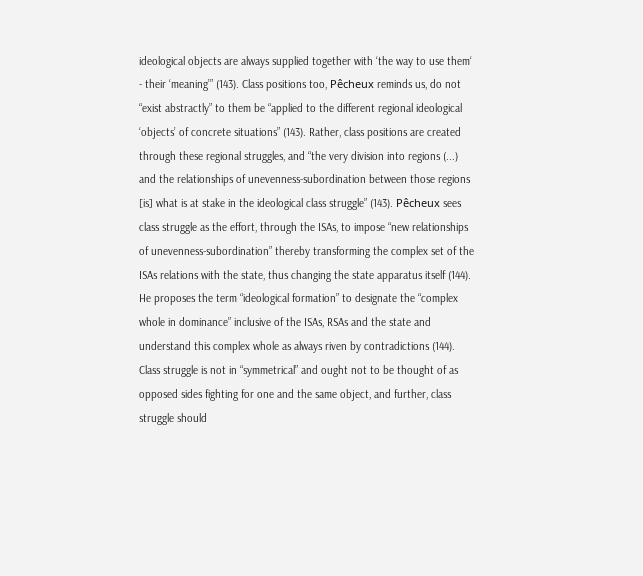ideological objects are always supplied together with ‘the way to use them‘ - their ‘meaning’” (143). Class positions too, Pêcheux reminds us, do not “exist abstractly” to them be “applied to the different regional ideological ‘objects’ of concrete situations” (143). Rather, class positions are created through these regional struggles, and “the very division into regions (...) and the relationships of unevenness-subordination between those regions [is] what is at stake in the ideological class struggle” (143). Pêcheux sees class struggle as the effort, through the ISAs, to impose “new relationships of unevenness-subordination” thereby transforming the complex set of the ISAs relations with the state, thus changing the state apparatus itself (144). He proposes the term “ideological formation” to designate the “complex whole in dominance” inclusive of the ISAs, RSAs and the state and understand this complex whole as always riven by contradictions (144). Class struggle is not in “symmetrical” and ought not to be thought of as opposed sides fighting for one and the same object, and further, class struggle should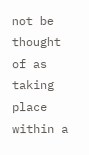not be thought of as taking place within a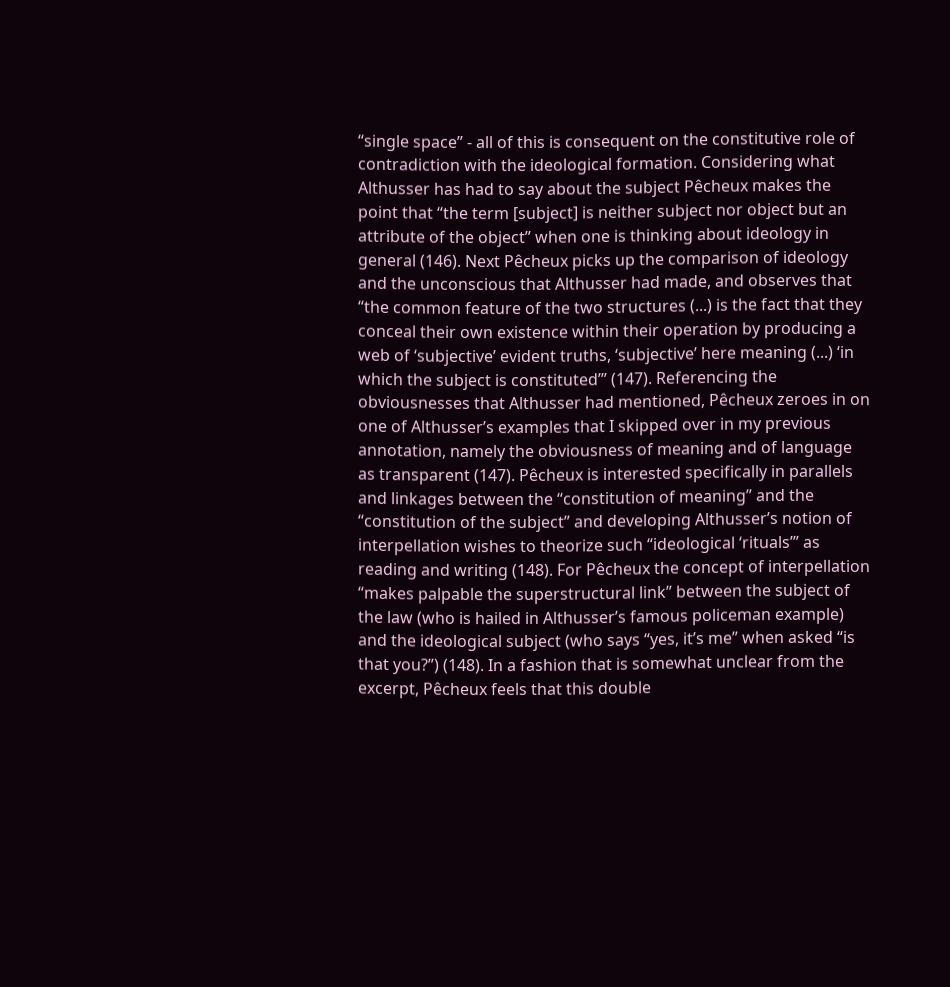“single space” - all of this is consequent on the constitutive role of contradiction with the ideological formation. Considering what Althusser has had to say about the subject Pêcheux makes the point that “the term [subject] is neither subject nor object but an attribute of the object” when one is thinking about ideology in general (146). Next Pêcheux picks up the comparison of ideology and the unconscious that Althusser had made, and observes that “the common feature of the two structures (...) is the fact that they conceal their own existence within their operation by producing a web of ‘subjective’ evident truths, ‘subjective’ here meaning (...) ‘in which the subject is constituted’” (147). Referencing the obviousnesses that Althusser had mentioned, Pêcheux zeroes in on one of Althusser’s examples that I skipped over in my previous annotation, namely the obviousness of meaning and of language as transparent (147). Pêcheux is interested specifically in parallels and linkages between the “constitution of meaning” and the “constitution of the subject” and developing Althusser’s notion of interpellation wishes to theorize such “ideological ‘rituals’” as reading and writing (148). For Pêcheux the concept of interpellation “makes palpable the superstructural link” between the subject of the law (who is hailed in Althusser’s famous policeman example) and the ideological subject (who says “yes, it’s me” when asked “is that you?”) (148). In a fashion that is somewhat unclear from the excerpt, Pêcheux feels that this double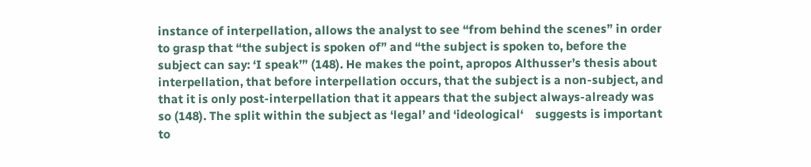instance of interpellation, allows the analyst to see “from behind the scenes” in order to grasp that “the subject is spoken of” and “the subject is spoken to, before the subject can say: ‘I speak’” (148). He makes the point, apropos Althusser’s thesis about interpellation, that before interpellation occurs, that the subject is a non-subject, and that it is only post-interpellation that it appears that the subject always-already was so (148). The split within the subject as ‘legal’ and ‘ideological‘    suggests is important to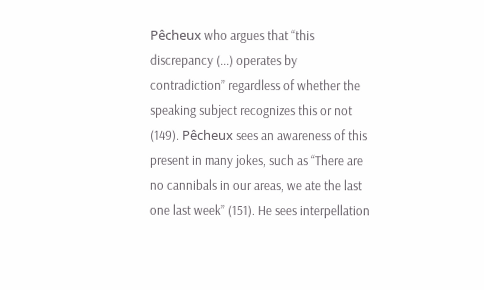Pêcheux who argues that “this discrepancy (...) operates by contradiction” regardless of whether the speaking subject recognizes this or not (149). Pêcheux sees an awareness of this present in many jokes, such as “There are no cannibals in our areas, we ate the last one last week” (151). He sees interpellation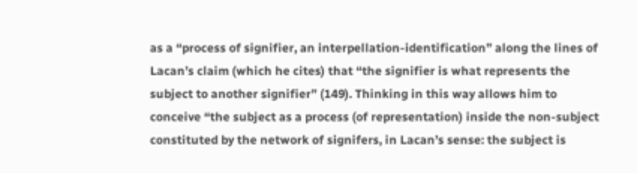as a “process of signifier, an interpellation-identification” along the lines of Lacan’s claim (which he cites) that “the signifier is what represents the subject to another signifier” (149). Thinking in this way allows him to conceive “the subject as a process (of representation) inside the non-subject constituted by the network of signifers, in Lacan’s sense: the subject is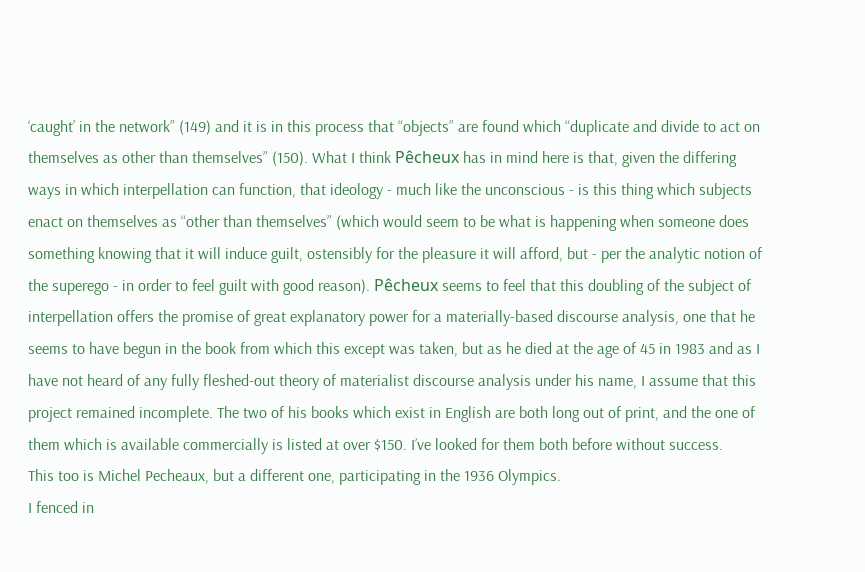‘caught’ in the network” (149) and it is in this process that “objects” are found which “duplicate and divide to act on themselves as other than themselves” (150). What I think Pêcheux has in mind here is that, given the differing ways in which interpellation can function, that ideology - much like the unconscious - is this thing which subjects enact on themselves as “other than themselves” (which would seem to be what is happening when someone does something knowing that it will induce guilt, ostensibly for the pleasure it will afford, but - per the analytic notion of the superego - in order to feel guilt with good reason). Pêcheux seems to feel that this doubling of the subject of interpellation offers the promise of great explanatory power for a materially-based discourse analysis, one that he seems to have begun in the book from which this except was taken, but as he died at the age of 45 in 1983 and as I have not heard of any fully fleshed-out theory of materialist discourse analysis under his name, I assume that this project remained incomplete. The two of his books which exist in English are both long out of print, and the one of them which is available commercially is listed at over $150. I’ve looked for them both before without success.
This too is Michel Pecheaux, but a different one, participating in the 1936 Olympics.
I fenced in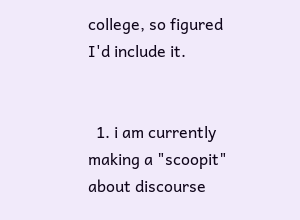college, so figured I'd include it.


  1. i am currently making a "scoopit" about discourse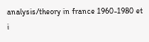analysis/theory in france 1960-1980 et i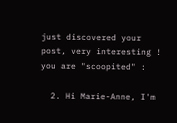just discovered your post, very interesting ! you are "scoopited" :

  2. Hi Marie-Anne, I'm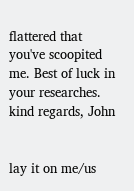flattered that you've scoopited me. Best of luck in your researches. kind regards, John


lay it on me/us